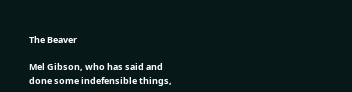The Beaver

Mel Gibson, who has said and done some indefensible things,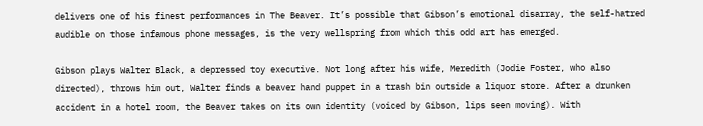delivers one of his finest performances in The Beaver. It’s possible that Gibson’s emotional disarray, the self-hatred audible on those infamous phone messages, is the very wellspring from which this odd art has emerged.

Gibson plays Walter Black, a depressed toy executive. Not long after his wife, Meredith (Jodie Foster, who also directed), throws him out, Walter finds a beaver hand puppet in a trash bin outside a liquor store. After a drunken accident in a hotel room, the Beaver takes on its own identity (voiced by Gibson, lips seen moving). With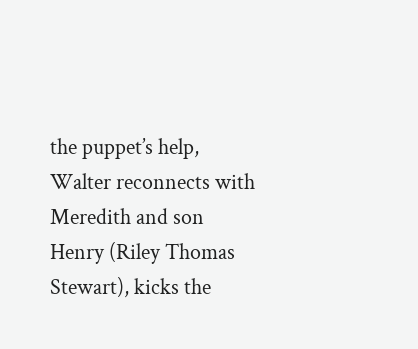the puppet’s help, Walter reconnects with Meredith and son Henry (Riley Thomas Stewart), kicks the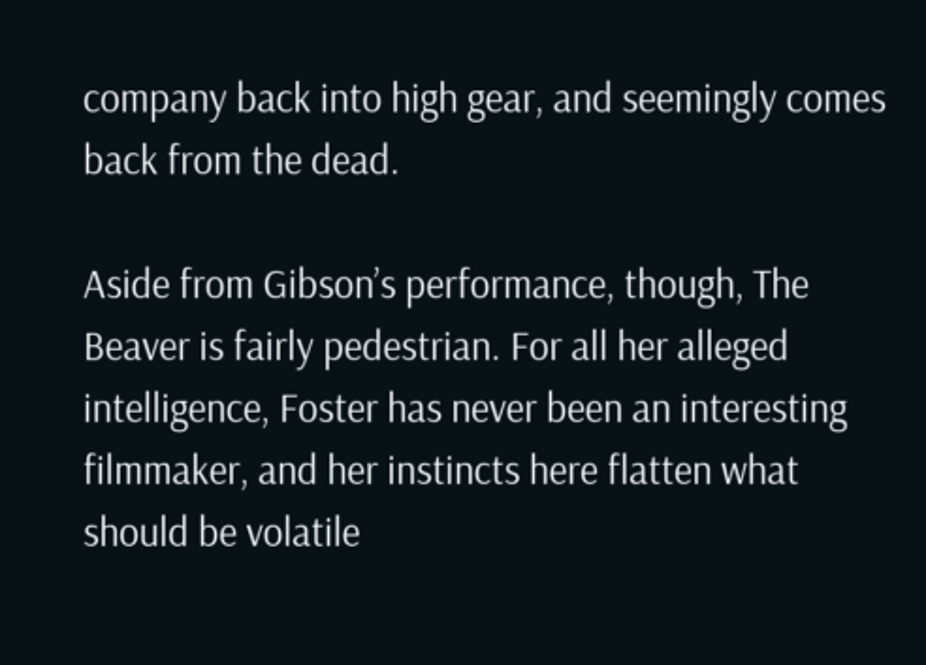company back into high gear, and seemingly comes back from the dead.

Aside from Gibson’s performance, though, The Beaver is fairly pedestrian. For all her alleged intelligence, Foster has never been an interesting filmmaker, and her instincts here flatten what should be volatile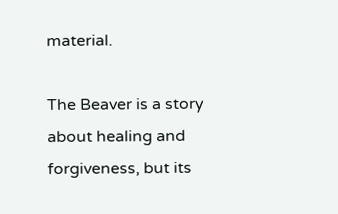material.

The Beaver is a story about healing and forgiveness, but its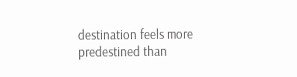destination feels more predestined than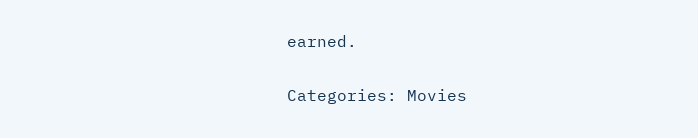earned.

Categories: Movies